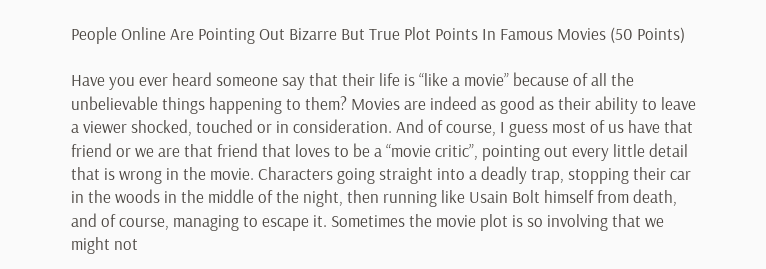People Online Are Pointing Out Bizarre But True Plot Points In Famous Movies (50 Points)

Have you ever heard someone say that their life is “like a movie” because of all the unbelievable things happening to them? Movies are indeed as good as their ability to leave a viewer shocked, touched or in consideration. And of course, I guess most of us have that friend or we are that friend that loves to be a “movie critic”, pointing out every little detail that is wrong in the movie. Characters going straight into a deadly trap, stopping their car in the woods in the middle of the night, then running like Usain Bolt himself from death, and of course, managing to escape it. Sometimes the movie plot is so involving that we might not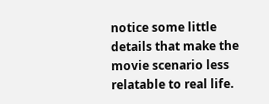notice some little details that make the movie scenario less relatable to real life.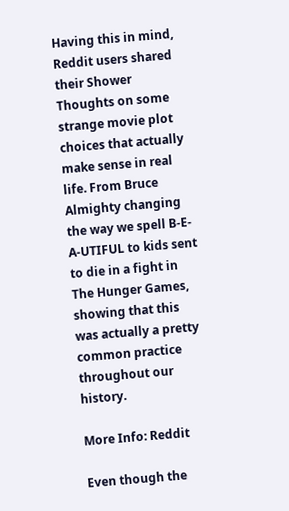Having this in mind, Reddit users shared their Shower Thoughts on some strange movie plot choices that actually make sense in real life. From Bruce Almighty changing the way we spell B-E-A-UTIFUL to kids sent to die in a fight in The Hunger Games, showing that this was actually a pretty common practice throughout our history.

More Info: Reddit

Even though the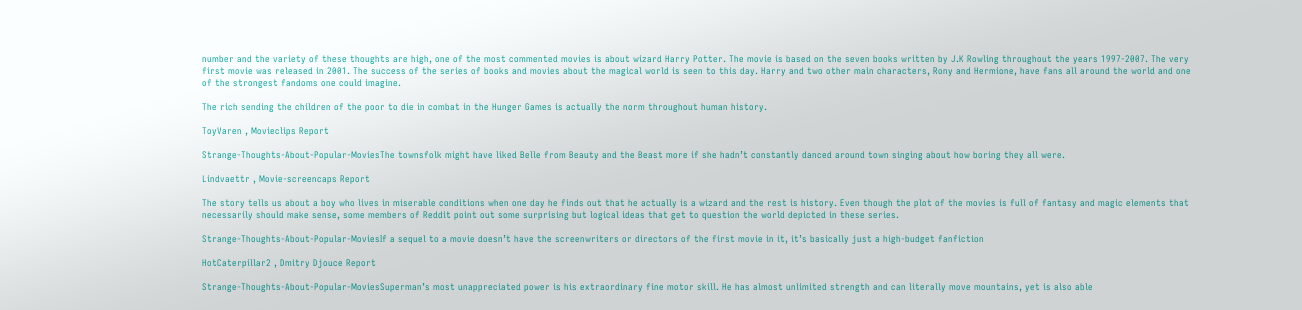number and the variety of these thoughts are high, one of the most commented movies is about wizard Harry Potter. The movie is based on the seven books written by J.K Rowling throughout the years 1997-2007. The very first movie was released in 2001. The success of the series of books and movies about the magical world is seen to this day. Harry and two other main characters, Rony and Hermione, have fans all around the world and one of the strongest fandoms one could imagine.

The rich sending the children of the poor to die in combat in the Hunger Games is actually the norm throughout human history.

ToyVaren , Movieclips Report

Strange-Thoughts-About-Popular-MoviesThe townsfolk might have liked Belle from Beauty and the Beast more if she hadn’t constantly danced around town singing about how boring they all were.

Lindvaettr , Movie-screencaps Report

The story tells us about a boy who lives in miserable conditions when one day he finds out that he actually is a wizard and the rest is history. Even though the plot of the movies is full of fantasy and magic elements that necessarily should make sense, some members of Reddit point out some surprising but logical ideas that get to question the world depicted in these series.

Strange-Thoughts-About-Popular-MoviesIf a sequel to a movie doesn’t have the screenwriters or directors of the first movie in it, it’s basically just a high-budget fanfiction

HotCaterpillar2 , Dmitry Djouce Report

Strange-Thoughts-About-Popular-MoviesSuperman’s most unappreciated power is his extraordinary fine motor skill. He has almost unlimited strength and can literally move mountains, yet is also able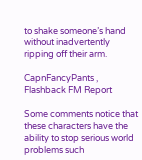to shake someone’s hand without inadvertently ripping off their arm.

CapnFancyPants , Flashback FM Report

Some comments notice that these characters have the ability to stop serious world problems such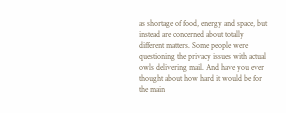as shortage of food, energy and space, but instead are concerned about totally different matters. Some people were questioning the privacy issues with actual owls delivering mail. And have you ever thought about how hard it would be for the main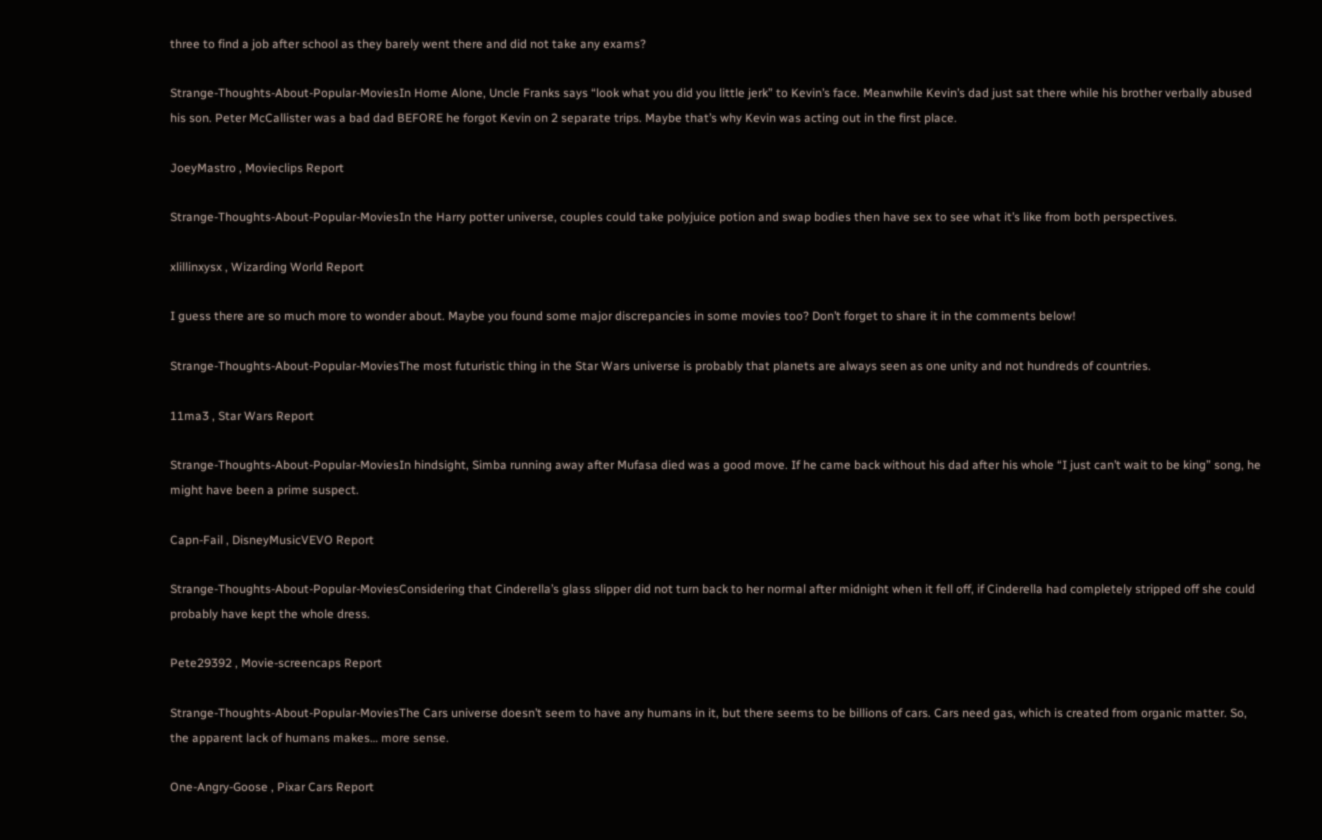three to find a job after school as they barely went there and did not take any exams?

Strange-Thoughts-About-Popular-MoviesIn Home Alone, Uncle Franks says “look what you did you little jerk” to Kevin’s face. Meanwhile Kevin’s dad just sat there while his brother verbally abused his son. Peter McCallister was a bad dad BEFORE he forgot Kevin on 2 separate trips. Maybe that’s why Kevin was acting out in the first place.

JoeyMastro , Movieclips Report

Strange-Thoughts-About-Popular-MoviesIn the Harry potter universe, couples could take polyjuice potion and swap bodies then have sex to see what it’s like from both perspectives.

xlillinxysx , Wizarding World Report

I guess there are so much more to wonder about. Maybe you found some major discrepancies in some movies too? Don’t forget to share it in the comments below!

Strange-Thoughts-About-Popular-MoviesThe most futuristic thing in the Star Wars universe is probably that planets are always seen as one unity and not hundreds of countries.

11ma3 , Star Wars Report

Strange-Thoughts-About-Popular-MoviesIn hindsight, Simba running away after Mufasa died was a good move. If he came back without his dad after his whole “I just can’t wait to be king” song, he might have been a prime suspect.

Capn-Fail , DisneyMusicVEVO Report

Strange-Thoughts-About-Popular-MoviesConsidering that Cinderella’s glass slipper did not turn back to her normal after midnight when it fell off, if Cinderella had completely stripped off she could probably have kept the whole dress.

Pete29392 , Movie-screencaps Report

Strange-Thoughts-About-Popular-MoviesThe Cars universe doesn’t seem to have any humans in it, but there seems to be billions of cars. Cars need gas, which is created from organic matter. So, the apparent lack of humans makes… more sense.

One-Angry-Goose , Pixar Cars Report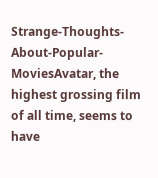Strange-Thoughts-About-Popular-MoviesAvatar, the highest grossing film of all time, seems to have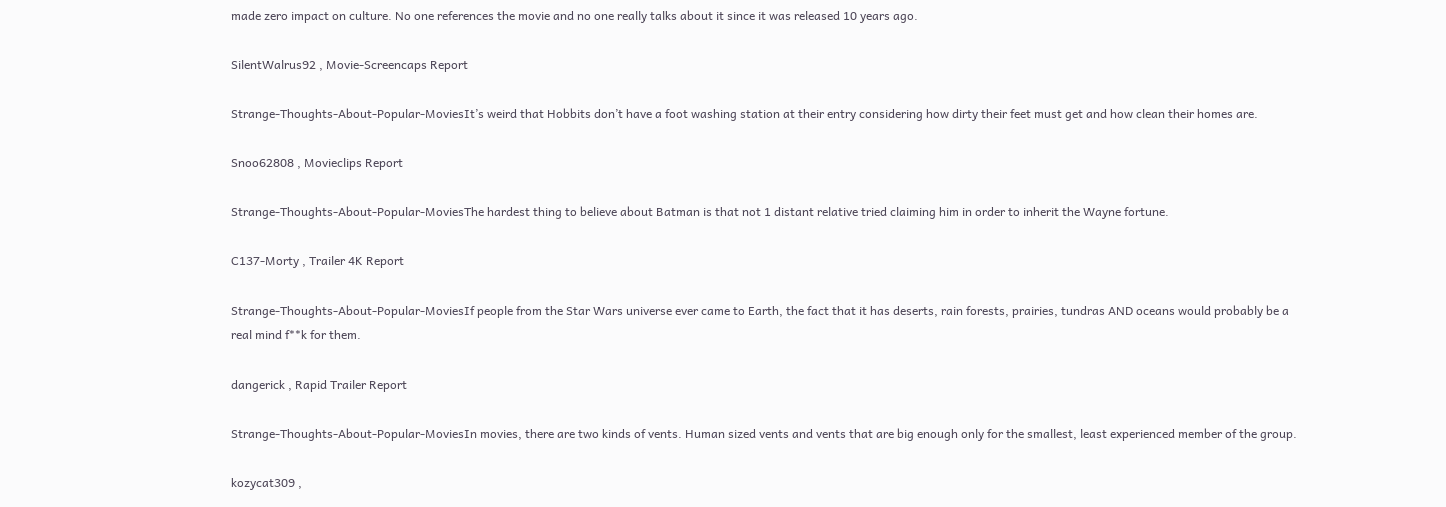made zero impact on culture. No one references the movie and no one really talks about it since it was released 10 years ago.

SilentWalrus92 , Movie-Screencaps Report

Strange-Thoughts-About-Popular-MoviesIt’s weird that Hobbits don’t have a foot washing station at their entry considering how dirty their feet must get and how clean their homes are.

Snoo62808 , Movieclips Report

Strange-Thoughts-About-Popular-MoviesThe hardest thing to believe about Batman is that not 1 distant relative tried claiming him in order to inherit the Wayne fortune.

C137-Morty , Trailer 4K Report

Strange-Thoughts-About-Popular-MoviesIf people from the Star Wars universe ever came to Earth, the fact that it has deserts, rain forests, prairies, tundras AND oceans would probably be a real mind f**k for them.

dangerick , Rapid Trailer Report

Strange-Thoughts-About-Popular-MoviesIn movies, there are two kinds of vents. Human sized vents and vents that are big enough only for the smallest, least experienced member of the group.

kozycat309 ,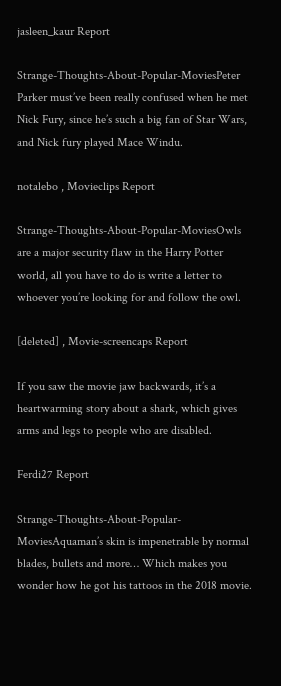jasleen_kaur Report

Strange-Thoughts-About-Popular-MoviesPeter Parker must’ve been really confused when he met Nick Fury, since he’s such a big fan of Star Wars, and Nick fury played Mace Windu.

notalebo , Movieclips Report

Strange-Thoughts-About-Popular-MoviesOwls are a major security flaw in the Harry Potter world, all you have to do is write a letter to whoever you’re looking for and follow the owl.

[deleted] , Movie-screencaps Report

If you saw the movie jaw backwards, it’s a heartwarming story about a shark, which gives arms and legs to people who are disabled.

Ferdi27 Report

Strange-Thoughts-About-Popular-MoviesAquaman’s skin is impenetrable by normal blades, bullets and more… Which makes you wonder how he got his tattoos in the 2018 movie.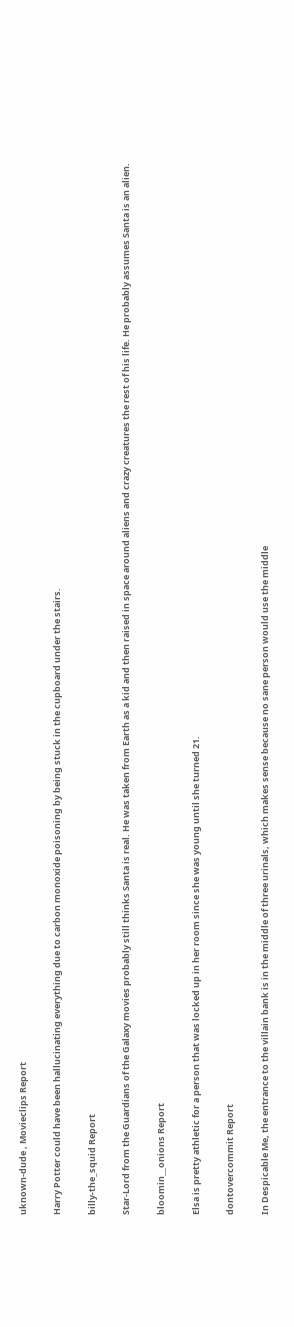uknown-dude , Movieclips Report

Harry Potter could have been hallucinating everything due to carbon monoxide poisoning by being stuck in the cupboard under the stairs.

billy-the_squid Report

Star-Lord from the Guardians of the Galaxy movies probably still thinks Santa is real. He was taken from Earth as a kid and then raised in space around aliens and crazy creatures the rest of his life. He probably assumes Santa is an alien.

bloomin__onions Report

Elsa is pretty athletic for a person that was locked up in her room since she was young until she turned 21.

dontovercommit Report

In Despicable Me, the entrance to the villain bank is in the middle of three urinals, which makes sense because no sane person would use the middle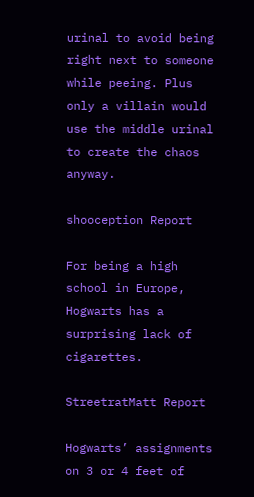urinal to avoid being right next to someone while peeing. Plus only a villain would use the middle urinal to create the chaos anyway.

shooception Report

For being a high school in Europe, Hogwarts has a surprising lack of cigarettes.

StreetratMatt Report

Hogwarts’ assignments on 3 or 4 feet of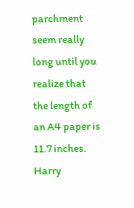parchment seem really long until you realize that the length of an A4 paper is 11.7 inches. Harry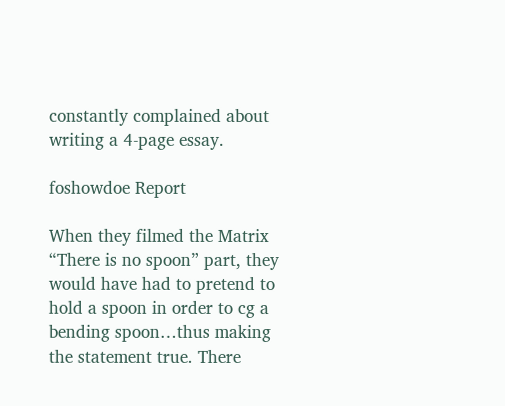constantly complained about writing a 4-page essay.

foshowdoe Report

When they filmed the Matrix “There is no spoon” part, they would have had to pretend to hold a spoon in order to cg a bending spoon…thus making the statement true. There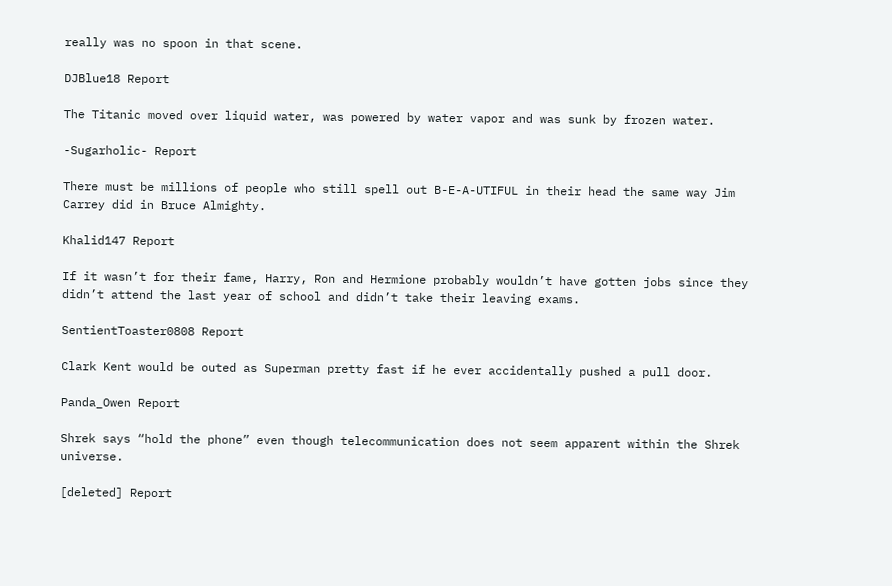really was no spoon in that scene.

DJBlue18 Report

The Titanic moved over liquid water, was powered by water vapor and was sunk by frozen water.

-Sugarholic- Report

There must be millions of people who still spell out B-E-A-UTIFUL in their head the same way Jim Carrey did in Bruce Almighty.

Khalid147 Report

If it wasn’t for their fame, Harry, Ron and Hermione probably wouldn’t have gotten jobs since they didn’t attend the last year of school and didn’t take their leaving exams.

SentientToaster0808 Report

Clark Kent would be outed as Superman pretty fast if he ever accidentally pushed a pull door.

Panda_Owen Report

Shrek says “hold the phone” even though telecommunication does not seem apparent within the Shrek universe.

[deleted] Report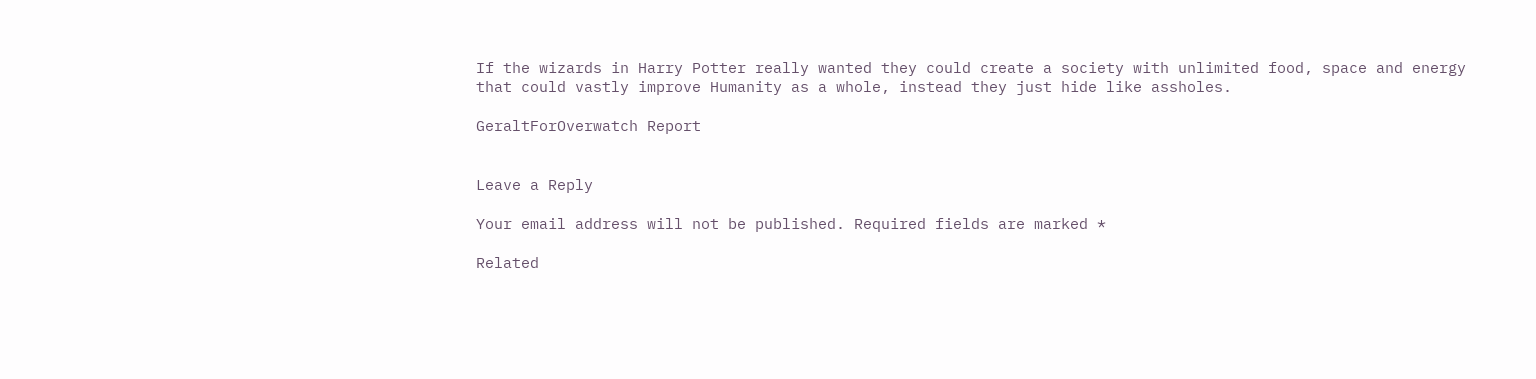If the wizards in Harry Potter really wanted they could create a society with unlimited food, space and energy that could vastly improve Humanity as a whole, instead they just hide like assholes.

GeraltForOverwatch Report


Leave a Reply

Your email address will not be published. Required fields are marked *

Related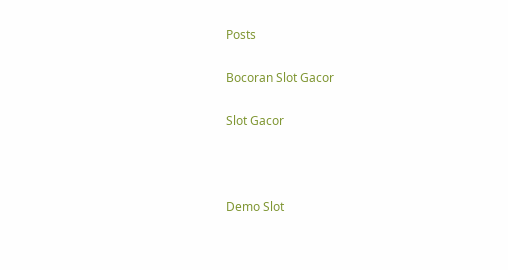Posts

Bocoran Slot Gacor

Slot Gacor



Demo Slot